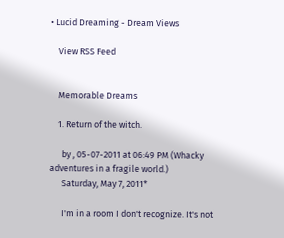• Lucid Dreaming - Dream Views

    View RSS Feed


    Memorable Dreams

    1. Return of the witch.

      by , 05-07-2011 at 06:49 PM (Whacky adventures in a fragile world.)
      Saturday, May 7, 2011*

      I'm in a room I don't recognize. It's not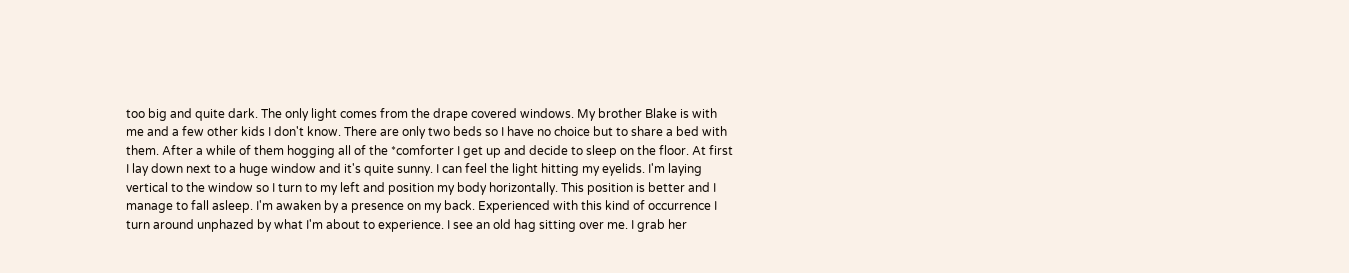too big and quite dark. The only light comes from the drape covered windows. My brother Blake is with me and a few other kids I don't know. There are only two beds so I have no choice but to share a bed with them. After a while of them hogging all of the *comforter I get up and decide to sleep on the floor. At first I lay down next to a huge window and it's quite sunny. I can feel the light hitting my eyelids. I'm laying vertical to the window so I turn to my left and position my body horizontally. This position is better and I manage to fall asleep. I'm awaken by a presence on my back. Experienced with this kind of occurrence I turn around unphazed by what I'm about to experience. I see an old hag sitting over me. I grab her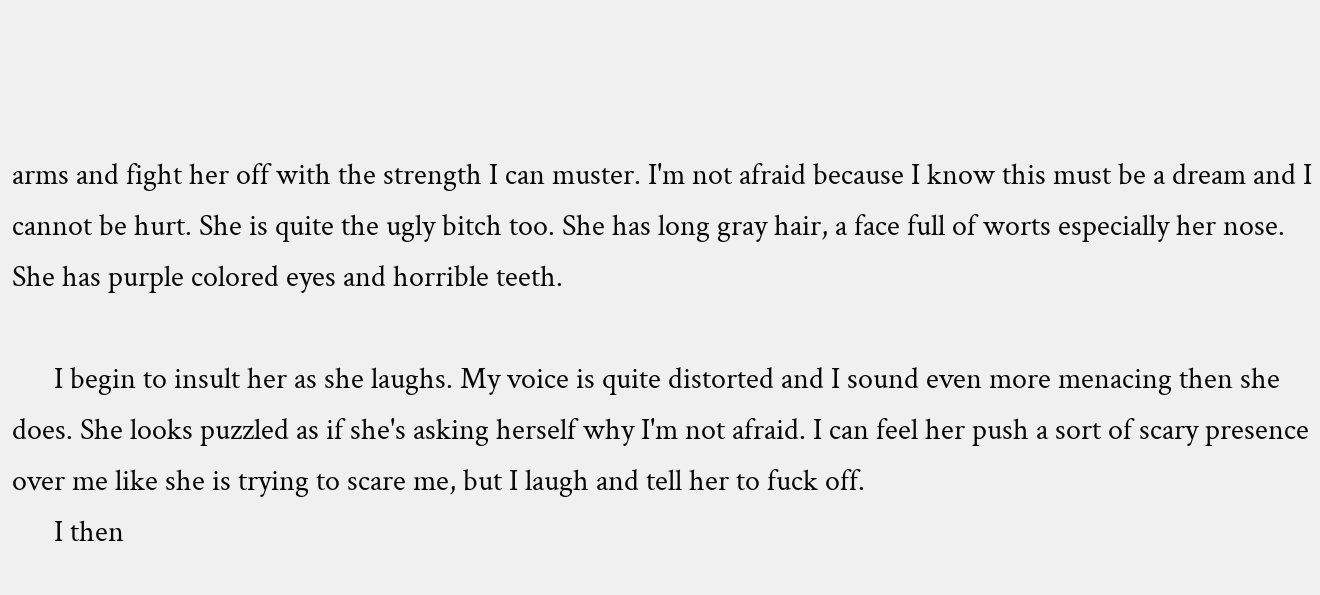arms and fight her off with the strength I can muster. I'm not afraid because I know this must be a dream and I cannot be hurt. She is quite the ugly bitch too. She has long gray hair, a face full of worts especially her nose. She has purple colored eyes and horrible teeth.

      I begin to insult her as she laughs. My voice is quite distorted and I sound even more menacing then she does. She looks puzzled as if she's asking herself why I'm not afraid. I can feel her push a sort of scary presence over me like she is trying to scare me, but I laugh and tell her to fuck off.
      I then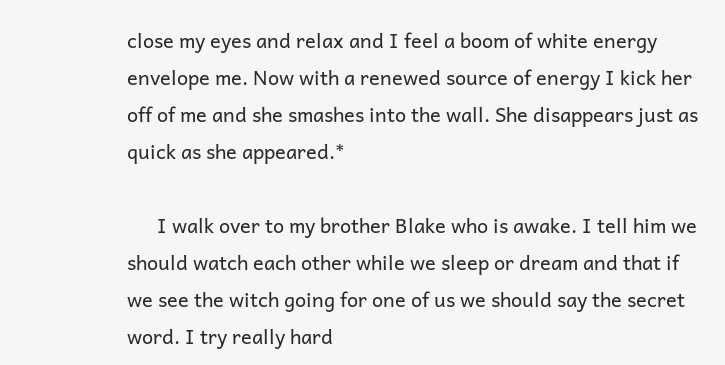close my eyes and relax and I feel a boom of white energy envelope me. Now with a renewed source of energy I kick her off of me and she smashes into the wall. She disappears just as quick as she appeared.*

      I walk over to my brother Blake who is awake. I tell him we should watch each other while we sleep or dream and that if we see the witch going for one of us we should say the secret word. I try really hard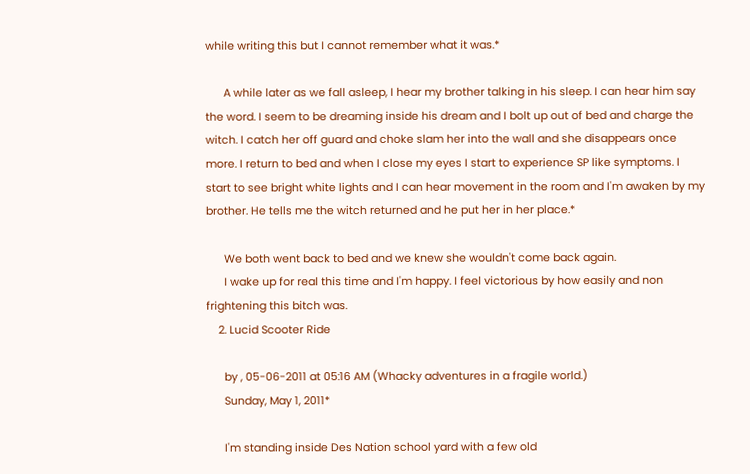while writing this but I cannot remember what it was.*

      A while later as we fall asleep, I hear my brother talking in his sleep. I can hear him say the word. I seem to be dreaming inside his dream and I bolt up out of bed and charge the witch. I catch her off guard and choke slam her into the wall and she disappears once more. I return to bed and when I close my eyes I start to experience SP like symptoms. I start to see bright white lights and I can hear movement in the room and I'm awaken by my brother. He tells me the witch returned and he put her in her place.*

      We both went back to bed and we knew she wouldn't come back again.
      I wake up for real this time and I'm happy. I feel victorious by how easily and non frightening this bitch was.
    2. Lucid Scooter Ride

      by , 05-06-2011 at 05:16 AM (Whacky adventures in a fragile world.)
      Sunday, May 1, 2011*

      I'm standing inside Des Nation school yard with a few old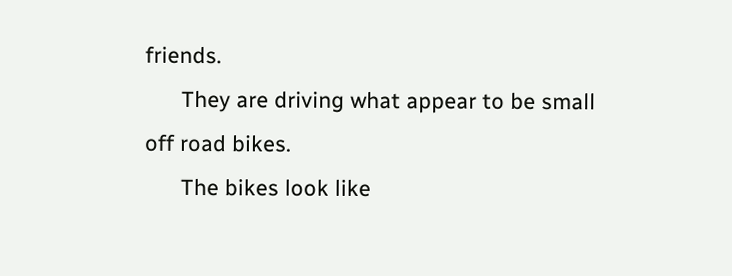friends.
      They are driving what appear to be small off road bikes.
      The bikes look like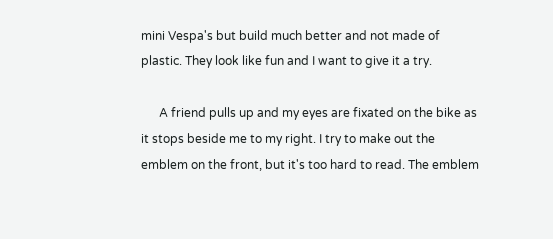mini Vespa's but build much better and not made of plastic. They look like fun and I want to give it a try.

      A friend pulls up and my eyes are fixated on the bike as it stops beside me to my right. I try to make out the emblem on the front, but it's too hard to read. The emblem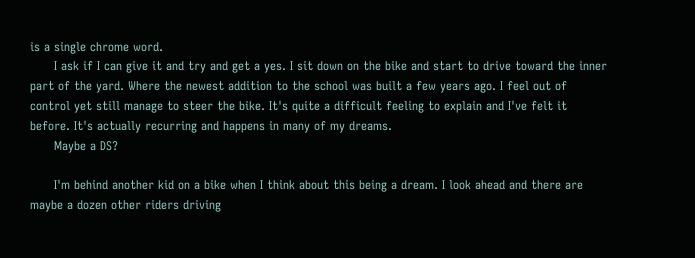is a single chrome word.
      I ask if I can give it and try and get a yes. I sit down on the bike and start to drive toward the inner part of the yard. Where the newest addition to the school was built a few years ago. I feel out of control yet still manage to steer the bike. It's quite a difficult feeling to explain and I've felt it before. It's actually recurring and happens in many of my dreams.
      Maybe a DS?

      I'm behind another kid on a bike when I think about this being a dream. I look ahead and there are maybe a dozen other riders driving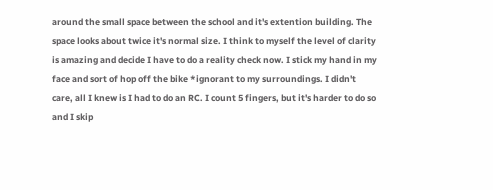around the small space between the school and it's extention building. The space looks about twice it's normal size. I think to myself the level of clarity is amazing and decide I have to do a reality check now. I stick my hand in my face and sort of hop off the bike *ignorant to my surroundings. I didn't care, all I knew is I had to do an RC. I count 5 fingers, but it's harder to do so and I skip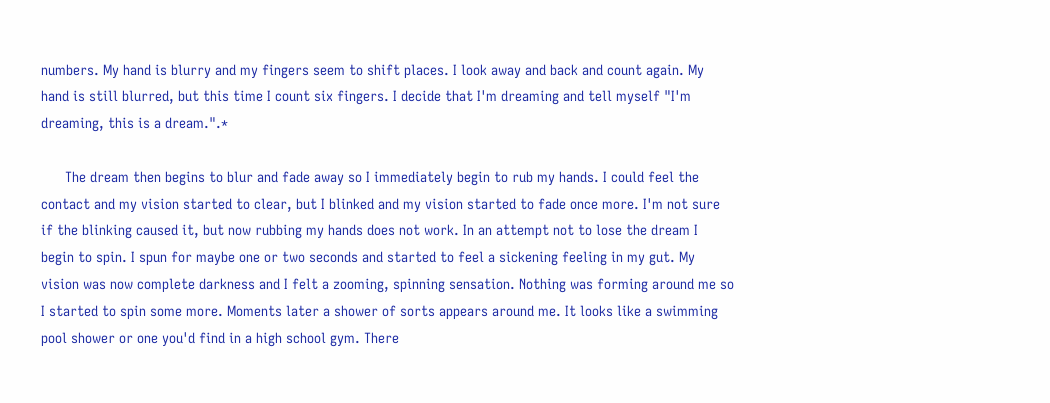numbers. My hand is blurry and my fingers seem to shift places. I look away and back and count again. My hand is still blurred, but this time I count six fingers. I decide that I'm dreaming and tell myself "I'm dreaming, this is a dream.".*

      The dream then begins to blur and fade away so I immediately begin to rub my hands. I could feel the contact and my vision started to clear, but I blinked and my vision started to fade once more. I'm not sure if the blinking caused it, but now rubbing my hands does not work. In an attempt not to lose the dream I begin to spin. I spun for maybe one or two seconds and started to feel a sickening feeling in my gut. My vision was now complete darkness and I felt a zooming, spinning sensation. Nothing was forming around me so I started to spin some more. Moments later a shower of sorts appears around me. It looks like a swimming pool shower or one you'd find in a high school gym. There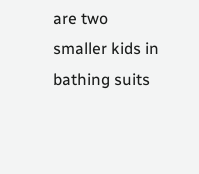are two smaller kids in bathing suits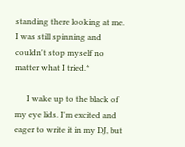standing there looking at me. I was still spinning and couldn't stop myself no matter what I tried.*

      I wake up to the black of my eye lids. I'm excited and eager to write it in my DJ, but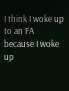I think I woke up to an FA because I woke up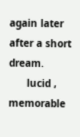again later after a short dream.
      lucid , memorable